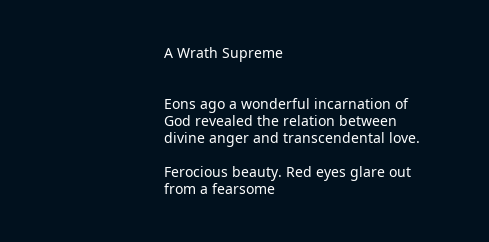A Wrath Supreme


Eons ago a wonderful incarnation of God revealed the relation between divine anger and transcendental love.

Ferocious beauty. Red eyes glare out from a fearsome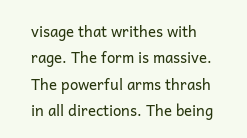visage that writhes with rage. The form is massive. The powerful arms thrash in all directions. The being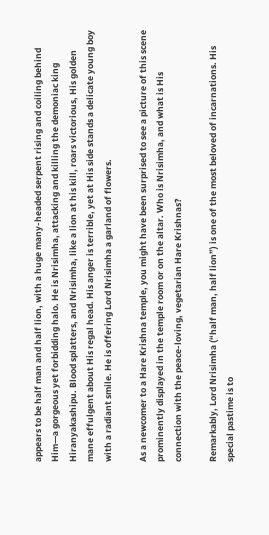appears to be half man and half lion, with a huge many-headed serpent rising and coiling behind Him—a gorgeous yet forbidding halo. He is Nrisimha, attacking and killing the demoniac king Hiranyakashipu. Blood splatters, and Nrisimha, like a lion at his kill, roars victorious, His golden mane effulgent about His regal head. His anger is terrible, yet at His side stands a delicate young boy with a radiant smile. He is offering Lord Nrisimha a garland of flowers.

As a newcomer to a Hare Krishna temple, you might have been surprised to see a picture of this scene prominently displayed in the temple room or on the altar. Who is Nrisimha, and what is His connection with the peace-loving, vegetarian Hare Krishnas?

Remarkably, Lord Nrisimha (“half man, half lion”) is one of the most beloved of incarnations. His special pastime is to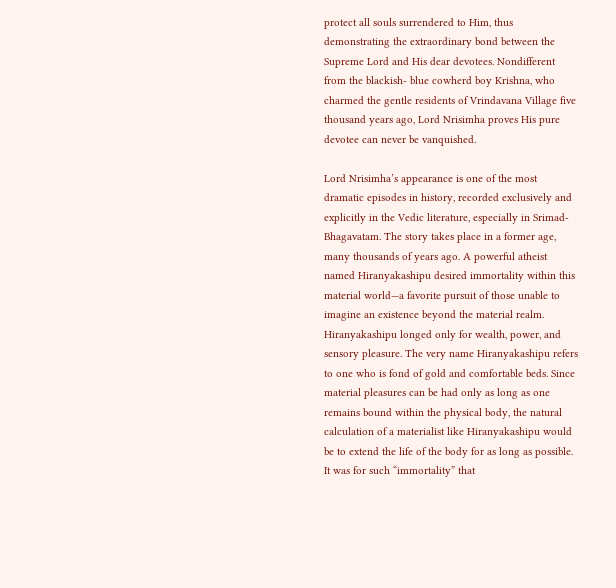protect all souls surrendered to Him, thus demonstrating the extraordinary bond between the Supreme Lord and His dear devotees. Nondifferent from the blackish- blue cowherd boy Krishna, who charmed the gentle residents of Vrindavana Village five thousand years ago, Lord Nrisimha proves His pure devotee can never be vanquished.

Lord Nrisimha’s appearance is one of the most dramatic episodes in history, recorded exclusively and explicitly in the Vedic literature, especially in Srimad- Bhagavatam. The story takes place in a former age, many thousands of years ago. A powerful atheist named Hiranyakashipu desired immortality within this material world—a favorite pursuit of those unable to imagine an existence beyond the material realm. Hiranyakashipu longed only for wealth, power, and sensory pleasure. The very name Hiranyakashipu refers to one who is fond of gold and comfortable beds. Since material pleasures can be had only as long as one remains bound within the physical body, the natural calculation of a materialist like Hiranyakashipu would be to extend the life of the body for as long as possible. It was for such “immortality” that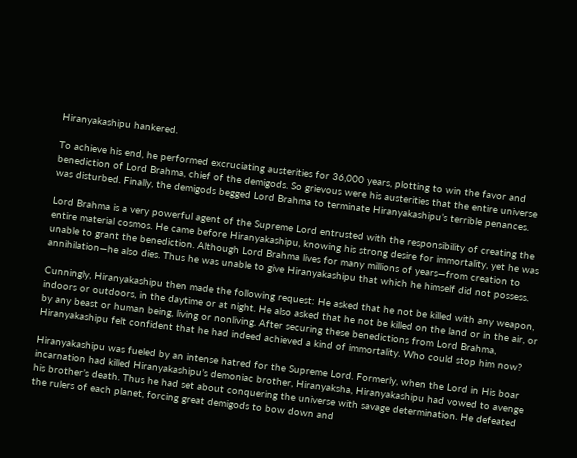Hiranyakashipu hankered.

To achieve his end, he performed excruciating austerities for 36,000 years, plotting to win the favor and benediction of Lord Brahma, chief of the demigods. So grievous were his austerities that the entire universe was disturbed. Finally, the demigods begged Lord Brahma to terminate Hiranyakashipu’s terrible penances.

Lord Brahma is a very powerful agent of the Supreme Lord entrusted with the responsibility of creating the entire material cosmos. He came before Hiranyakashipu, knowing his strong desire for immortality, yet he was unable to grant the benediction. Although Lord Brahma lives for many millions of years—from creation to annihilation—he also dies. Thus he was unable to give Hiranyakashipu that which he himself did not possess.

Cunningly, Hiranyakashipu then made the following request: He asked that he not be killed with any weapon, indoors or outdoors, in the daytime or at night. He also asked that he not be killed on the land or in the air, or by any beast or human being, living or nonliving. After securing these benedictions from Lord Brahma, Hiranyakashipu felt confident that he had indeed achieved a kind of immortality. Who could stop him now?

Hiranyakashipu was fueled by an intense hatred for the Supreme Lord. Formerly, when the Lord in His boar incarnation had killed Hiranyakashipu’s demoniac brother, Hiranyaksha, Hiranyakashipu had vowed to avenge his brother’s death. Thus he had set about conquering the universe with savage determination. He defeated the rulers of each planet, forcing great demigods to bow down and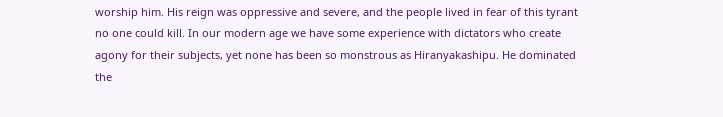worship him. His reign was oppressive and severe, and the people lived in fear of this tyrant no one could kill. In our modern age we have some experience with dictators who create agony for their subjects, yet none has been so monstrous as Hiranyakashipu. He dominated the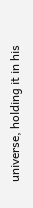universe, holding it in his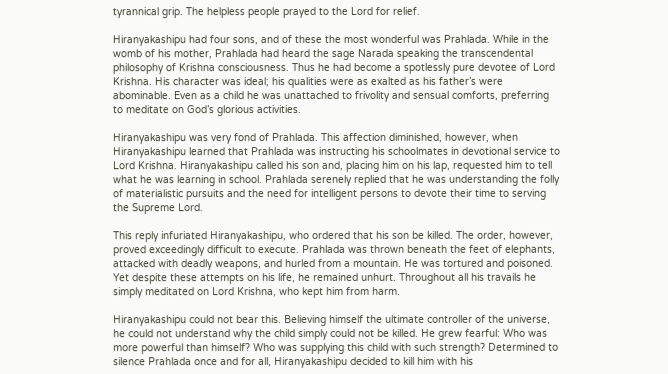tyrannical grip. The helpless people prayed to the Lord for relief.

Hiranyakashipu had four sons, and of these the most wonderful was Prahlada. While in the womb of his mother, Prahlada had heard the sage Narada speaking the transcendental philosophy of Krishna consciousness. Thus he had become a spotlessly pure devotee of Lord Krishna. His character was ideal; his qualities were as exalted as his father’s were abominable. Even as a child he was unattached to frivolity and sensual comforts, preferring to meditate on God’s glorious activities.

Hiranyakashipu was very fond of Prahlada. This affection diminished, however, when Hiranyakashipu learned that Prahlada was instructing his schoolmates in devotional service to Lord Krishna. Hiranyakashipu called his son and, placing him on his lap, requested him to tell what he was learning in school. Prahlada serenely replied that he was understanding the folly of materialistic pursuits and the need for intelligent persons to devote their time to serving the Supreme Lord.

This reply infuriated Hiranyakashipu, who ordered that his son be killed. The order, however, proved exceedingly difficult to execute. Prahlada was thrown beneath the feet of elephants, attacked with deadly weapons, and hurled from a mountain. He was tortured and poisoned. Yet despite these attempts on his life, he remained unhurt. Throughout all his travails he simply meditated on Lord Krishna, who kept him from harm.

Hiranyakashipu could not bear this. Believing himself the ultimate controller of the universe, he could not understand why the child simply could not be killed. He grew fearful: Who was more powerful than himself? Who was supplying this child with such strength? Determined to silence Prahlada once and for all, Hiranyakashipu decided to kill him with his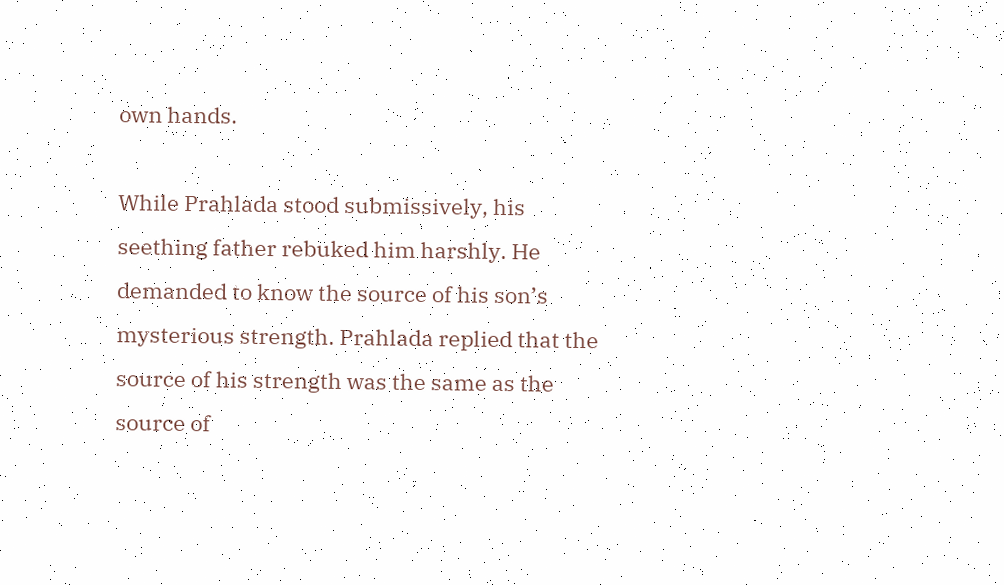own hands.

While Prahlada stood submissively, his seething father rebuked him harshly. He demanded to know the source of his son’s mysterious strength. Prahlada replied that the source of his strength was the same as the source of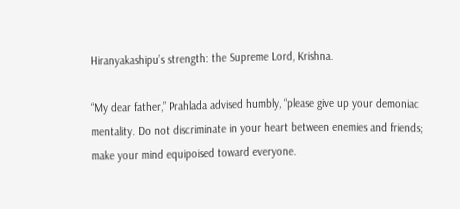Hiranyakashipu’s strength: the Supreme Lord, Krishna.

“My dear father,” Prahlada advised humbly, “please give up your demoniac mentality. Do not discriminate in your heart between enemies and friends; make your mind equipoised toward everyone.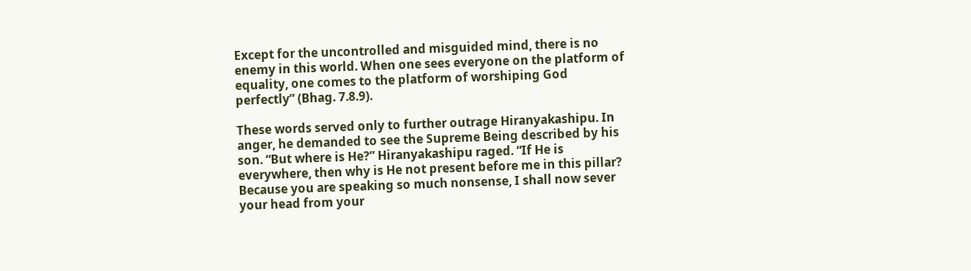Except for the uncontrolled and misguided mind, there is no enemy in this world. When one sees everyone on the platform of equality, one comes to the platform of worshiping God perfectly” (Bhag. 7.8.9).

These words served only to further outrage Hiranyakashipu. In anger, he demanded to see the Supreme Being described by his son. “But where is He?” Hiranyakashipu raged. “If He is everywhere, then why is He not present before me in this pillar? Because you are speaking so much nonsense, I shall now sever your head from your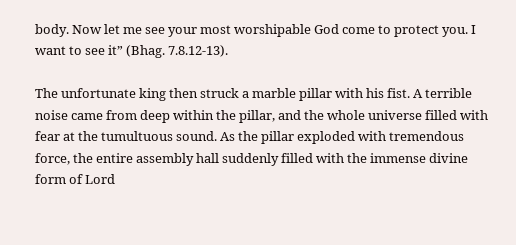body. Now let me see your most worshipable God come to protect you. I want to see it” (Bhag. 7.8.12-13).

The unfortunate king then struck a marble pillar with his fist. A terrible noise came from deep within the pillar, and the whole universe filled with fear at the tumultuous sound. As the pillar exploded with tremendous force, the entire assembly hall suddenly filled with the immense divine form of Lord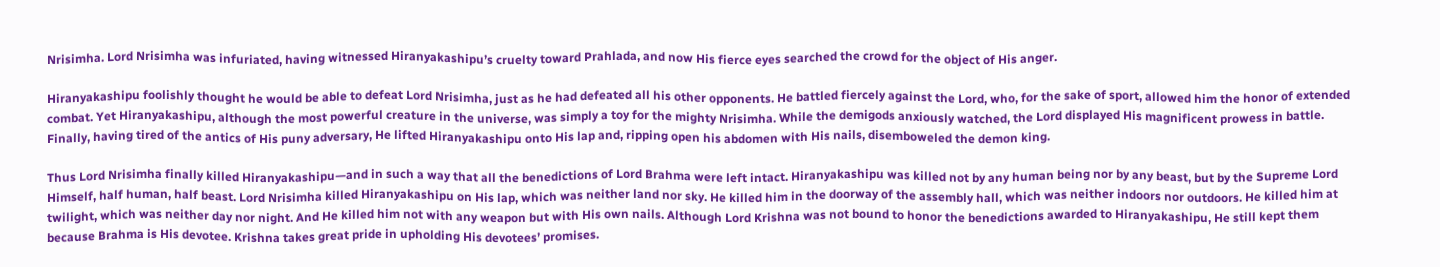Nrisimha. Lord Nrisimha was infuriated, having witnessed Hiranyakashipu’s cruelty toward Prahlada, and now His fierce eyes searched the crowd for the object of His anger.

Hiranyakashipu foolishly thought he would be able to defeat Lord Nrisimha, just as he had defeated all his other opponents. He battled fiercely against the Lord, who, for the sake of sport, allowed him the honor of extended combat. Yet Hiranyakashipu, although the most powerful creature in the universe, was simply a toy for the mighty Nrisimha. While the demigods anxiously watched, the Lord displayed His magnificent prowess in battle. Finally, having tired of the antics of His puny adversary, He lifted Hiranyakashipu onto His lap and, ripping open his abdomen with His nails, disemboweled the demon king.

Thus Lord Nrisimha finally killed Hiranyakashipu—and in such a way that all the benedictions of Lord Brahma were left intact. Hiranyakashipu was killed not by any human being nor by any beast, but by the Supreme Lord Himself, half human, half beast. Lord Nrisimha killed Hiranyakashipu on His lap, which was neither land nor sky. He killed him in the doorway of the assembly hall, which was neither indoors nor outdoors. He killed him at twilight, which was neither day nor night. And He killed him not with any weapon but with His own nails. Although Lord Krishna was not bound to honor the benedictions awarded to Hiranyakashipu, He still kept them because Brahma is His devotee. Krishna takes great pride in upholding His devotees’ promises.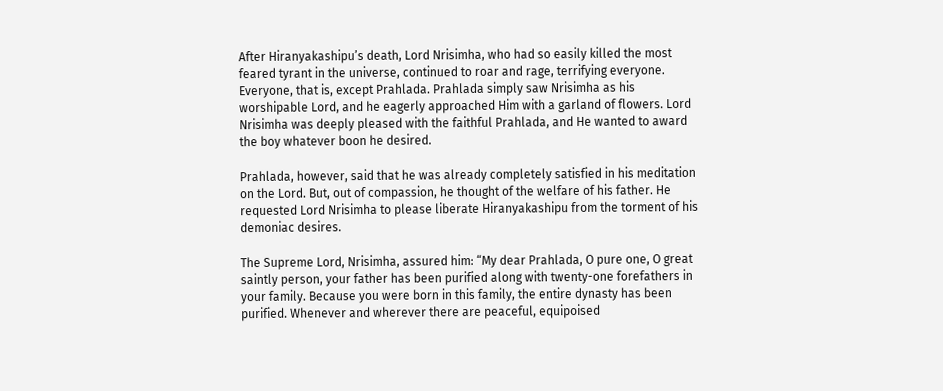After Hiranyakashipu’s death, Lord Nrisimha, who had so easily killed the most feared tyrant in the universe, continued to roar and rage, terrifying everyone. Everyone, that is, except Prahlada. Prahlada simply saw Nrisimha as his worshipable Lord, and he eagerly approached Him with a garland of flowers. Lord Nrisimha was deeply pleased with the faithful Prahlada, and He wanted to award the boy whatever boon he desired.

Prahlada, however, said that he was already completely satisfied in his meditation on the Lord. But, out of compassion, he thought of the welfare of his father. He requested Lord Nrisimha to please liberate Hiranyakashipu from the torment of his demoniac desires.

The Supreme Lord, Nrisimha, assured him: “My dear Prahlada, O pure one, O great saintly person, your father has been purified along with twenty-one forefathers in your family. Because you were born in this family, the entire dynasty has been purified. Whenever and wherever there are peaceful, equipoised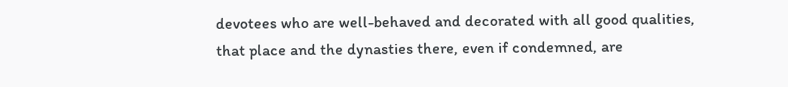devotees who are well-behaved and decorated with all good qualities, that place and the dynasties there, even if condemned, are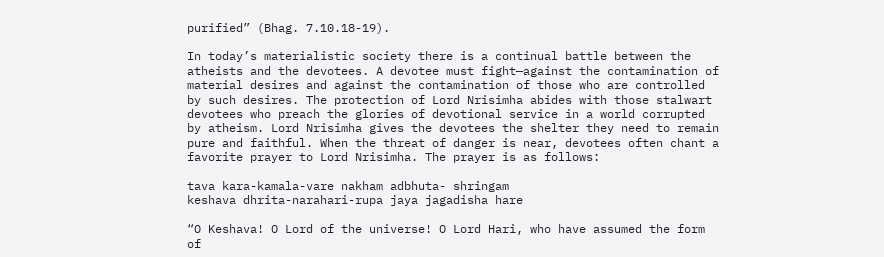purified” (Bhag. 7.10.18-19).

In today’s materialistic society there is a continual battle between the atheists and the devotees. A devotee must fight—against the contamination of material desires and against the contamination of those who are controlled by such desires. The protection of Lord Nrisimha abides with those stalwart devotees who preach the glories of devotional service in a world corrupted by atheism. Lord Nrisimha gives the devotees the shelter they need to remain pure and faithful. When the threat of danger is near, devotees often chant a favorite prayer to Lord Nrisimha. The prayer is as follows:

tava kara-kamala-vare nakham adbhuta- shringam
keshava dhrita-narahari-rupa jaya jagadisha hare

“O Keshava! O Lord of the universe! O Lord Hari, who have assumed the form of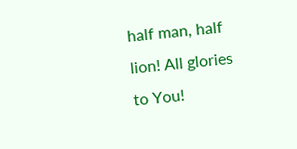half man, half lion! All glories to You!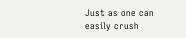Just as one can easily crush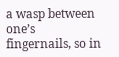a wasp between one’s fingernails, so in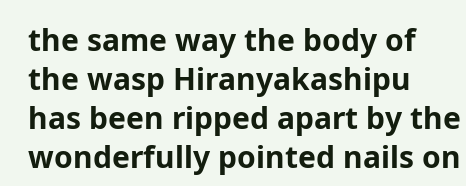the same way the body of the wasp Hiranyakashipu has been ripped apart by the wonderfully pointed nails on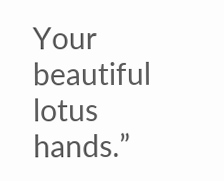Your beautiful lotus hands.”